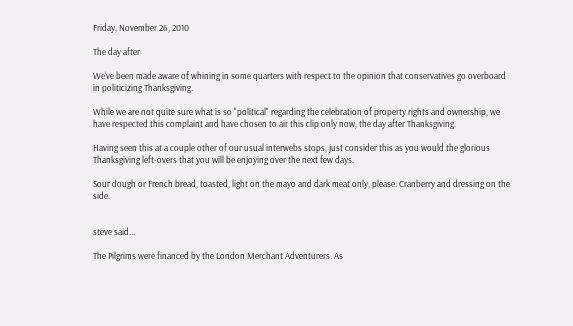Friday, November 26, 2010

The day after

We've been made aware of whining in some quarters with respect to the opinion that conservatives go overboard in politicizing Thanksgiving.

While we are not quite sure what is so "political" regarding the celebration of property rights and ownership, we have respected this complaint and have chosen to air this clip only now, the day after Thanksgiving.

Having seen this at a couple other of our usual interwebs stops, just consider this as you would the glorious Thanksgiving left-overs that you will be enjoying over the next few days.

Sour dough or French bread, toasted, light on the mayo and dark meat only, please. Cranberry and dressing on the side.


steve said...

The Pilgrims were financed by the London Merchant Adventurers. As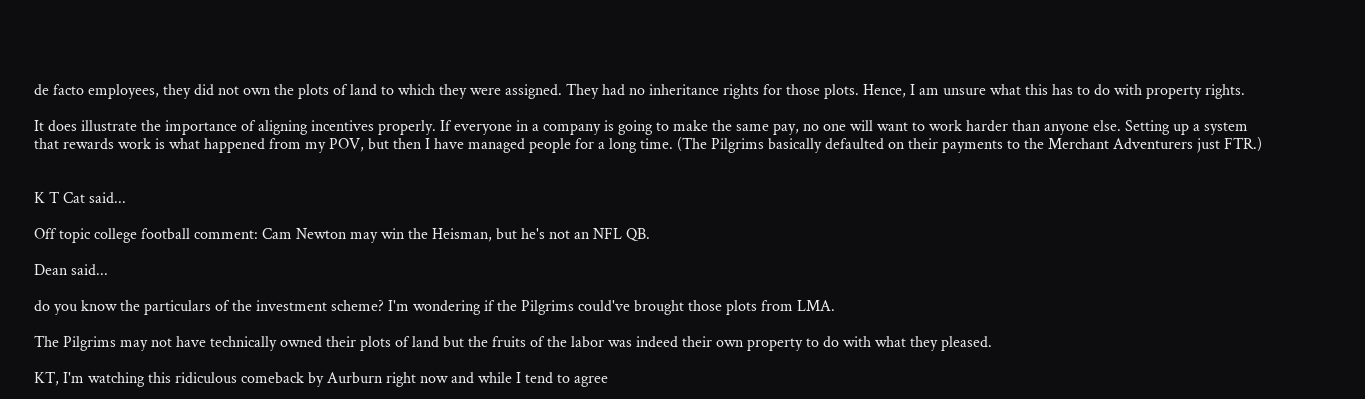de facto employees, they did not own the plots of land to which they were assigned. They had no inheritance rights for those plots. Hence, I am unsure what this has to do with property rights.

It does illustrate the importance of aligning incentives properly. If everyone in a company is going to make the same pay, no one will want to work harder than anyone else. Setting up a system that rewards work is what happened from my POV, but then I have managed people for a long time. (The Pilgrims basically defaulted on their payments to the Merchant Adventurers just FTR.)


K T Cat said...

Off topic college football comment: Cam Newton may win the Heisman, but he's not an NFL QB.

Dean said...

do you know the particulars of the investment scheme? I'm wondering if the Pilgrims could've brought those plots from LMA.

The Pilgrims may not have technically owned their plots of land but the fruits of the labor was indeed their own property to do with what they pleased.

KT, I'm watching this ridiculous comeback by Aurburn right now and while I tend to agree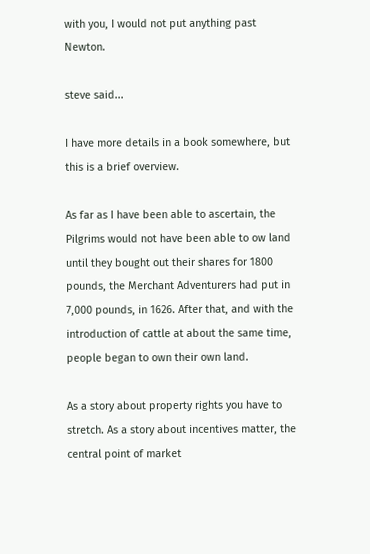with you, I would not put anything past Newton.

steve said...

I have more details in a book somewhere, but this is a brief overview.

As far as I have been able to ascertain, the Pilgrims would not have been able to ow land until they bought out their shares for 1800 pounds, the Merchant Adventurers had put in 7,000 pounds, in 1626. After that, and with the introduction of cattle at about the same time, people began to own their own land.

As a story about property rights you have to stretch. As a story about incentives matter, the central point of market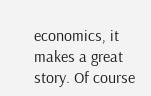economics, it makes a great story. Of course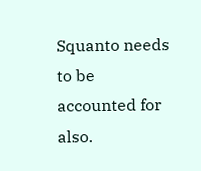Squanto needs to be accounted for also.